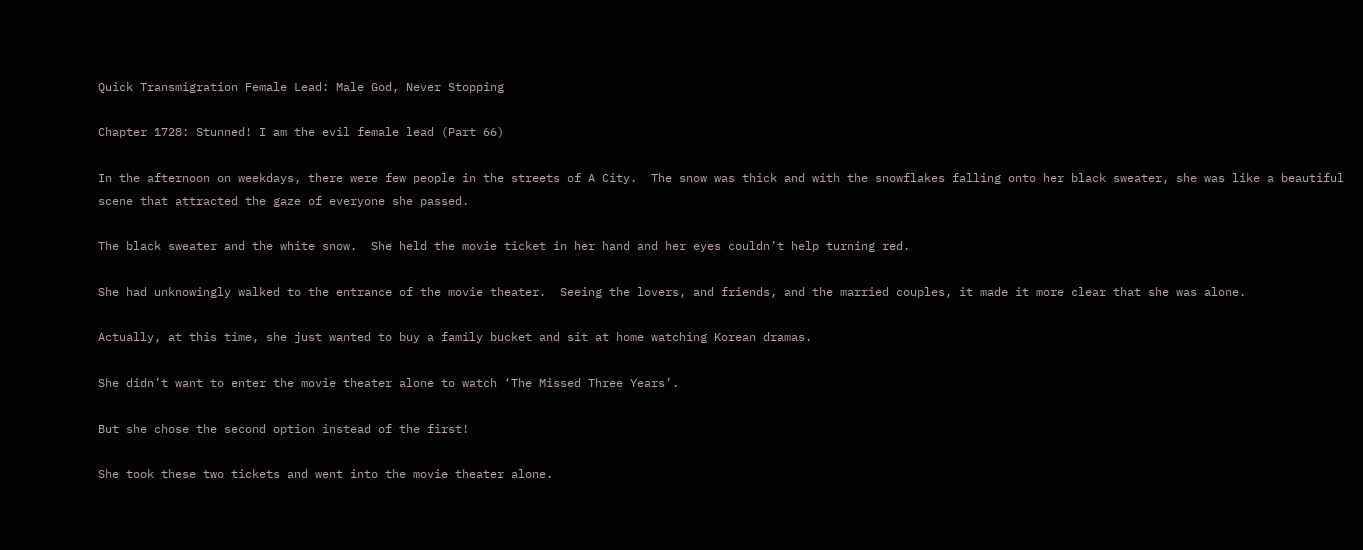Quick Transmigration Female Lead: Male God, Never Stopping

Chapter 1728: Stunned! I am the evil female lead (Part 66)

In the afternoon on weekdays, there were few people in the streets of A City.  The snow was thick and with the snowflakes falling onto her black sweater, she was like a beautiful scene that attracted the gaze of everyone she passed.

The black sweater and the white snow.  She held the movie ticket in her hand and her eyes couldn’t help turning red.

She had unknowingly walked to the entrance of the movie theater.  Seeing the lovers, and friends, and the married couples, it made it more clear that she was alone.

Actually, at this time, she just wanted to buy a family bucket and sit at home watching Korean dramas.

She didn’t want to enter the movie theater alone to watch ‘The Missed Three Years’.

But she chose the second option instead of the first!

She took these two tickets and went into the movie theater alone.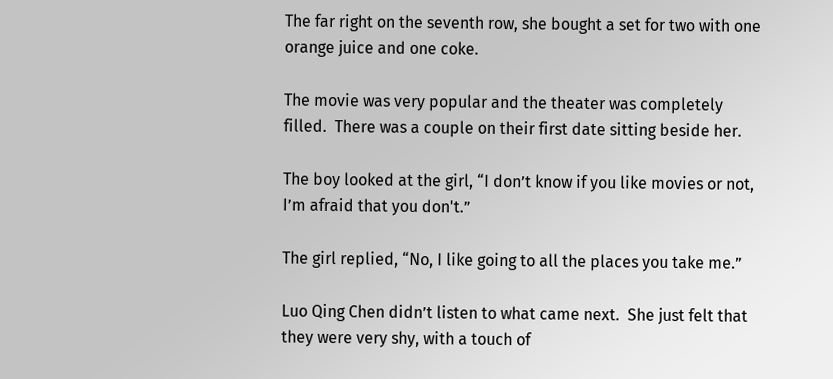The far right on the seventh row, she bought a set for two with one orange juice and one coke.

The movie was very popular and the theater was completely filled.  There was a couple on their first date sitting beside her.

The boy looked at the girl, “I don’t know if you like movies or not, I’m afraid that you don't.”

The girl replied, “No, I like going to all the places you take me.”

Luo Qing Chen didn’t listen to what came next.  She just felt that they were very shy, with a touch of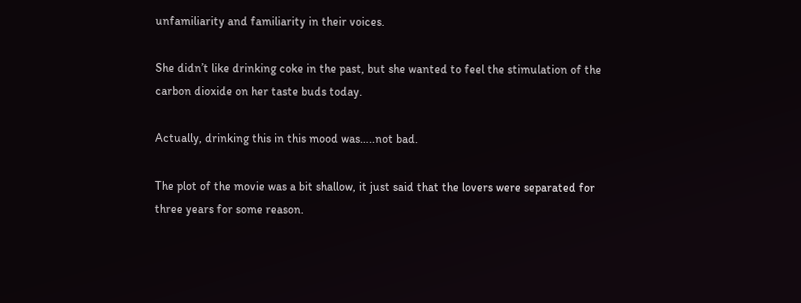unfamiliarity and familiarity in their voices.

She didn’t like drinking coke in the past, but she wanted to feel the stimulation of the carbon dioxide on her taste buds today.

Actually, drinking this in this mood was…..not bad.

The plot of the movie was a bit shallow, it just said that the lovers were separated for three years for some reason.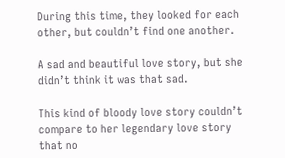During this time, they looked for each other, but couldn’t find one another.

A sad and beautiful love story, but she didn’t think it was that sad.

This kind of bloody love story couldn’t compare to her legendary love story that no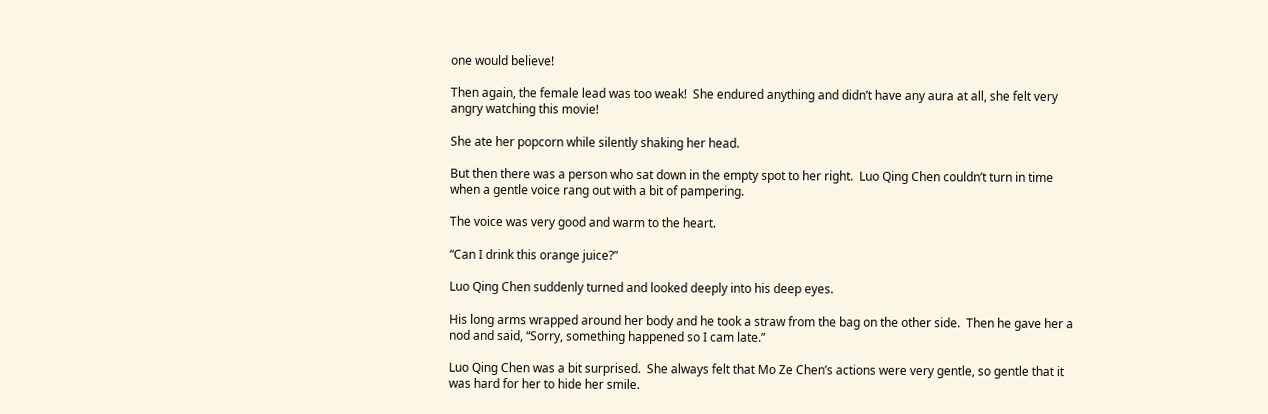one would believe!

Then again, the female lead was too weak!  She endured anything and didn’t have any aura at all, she felt very angry watching this movie!

She ate her popcorn while silently shaking her head.

But then there was a person who sat down in the empty spot to her right.  Luo Qing Chen couldn’t turn in time when a gentle voice rang out with a bit of pampering.

The voice was very good and warm to the heart.

“Can I drink this orange juice?”

Luo Qing Chen suddenly turned and looked deeply into his deep eyes.

His long arms wrapped around her body and he took a straw from the bag on the other side.  Then he gave her a nod and said, “Sorry, something happened so I cam late.”

Luo Qing Chen was a bit surprised.  She always felt that Mo Ze Chen’s actions were very gentle, so gentle that it was hard for her to hide her smile.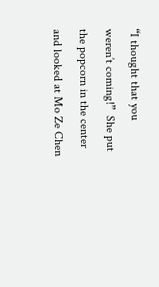“I thought that you weren’t coming!”  She put the popcorn in the center and looked at Mo Ze Chen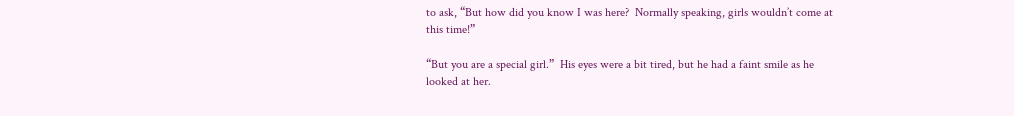to ask, “But how did you know I was here?  Normally speaking, girls wouldn’t come at this time!”

“But you are a special girl.”  His eyes were a bit tired, but he had a faint smile as he looked at her.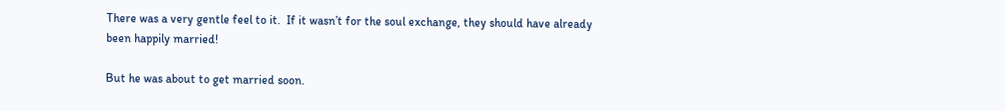There was a very gentle feel to it.  If it wasn’t for the soul exchange, they should have already been happily married!

But he was about to get married soon.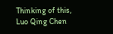Thinking of this, Luo Qing Chen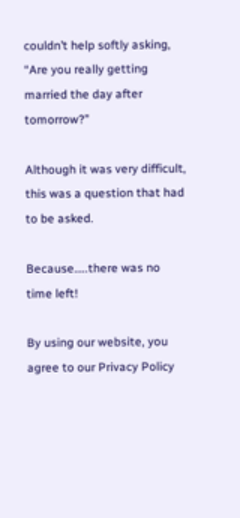couldn’t help softly asking, “Are you really getting married the day after tomorrow?”

Although it was very difficult, this was a question that had to be asked.

Because…..there was no time left!

By using our website, you agree to our Privacy Policy